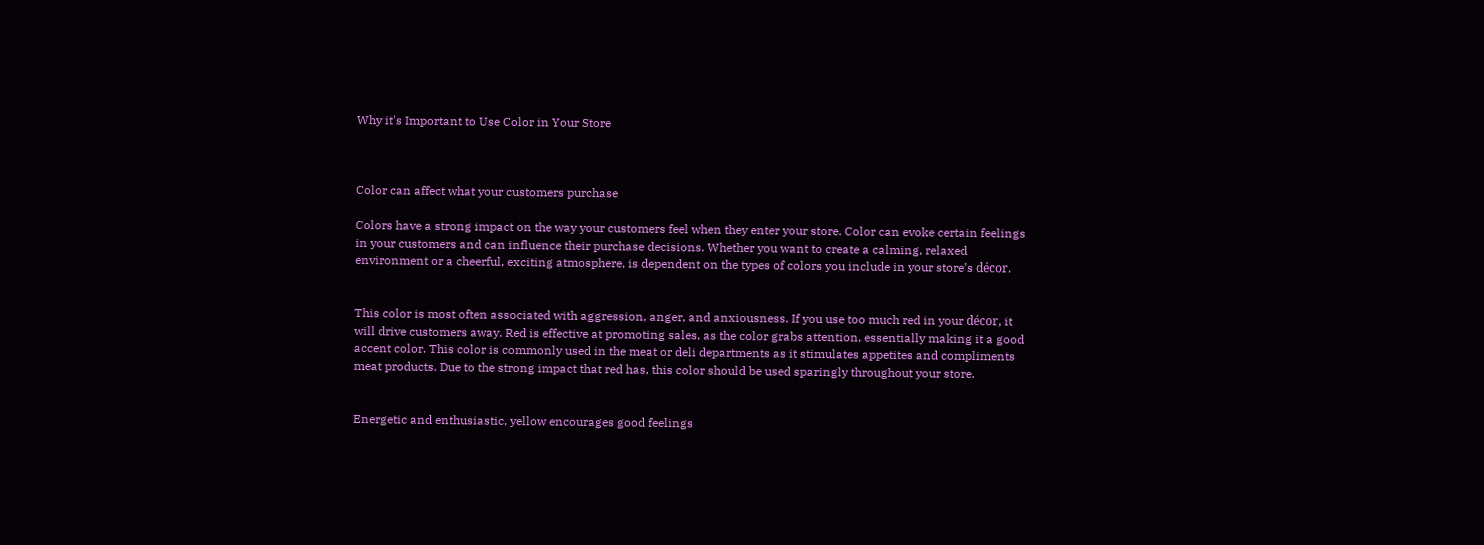Why it's Important to Use Color in Your Store



Color can affect what your customers purchase

Colors have a strong impact on the way your customers feel when they enter your store. Color can evoke certain feelings in your customers and can influence their purchase decisions. Whether you want to create a calming, relaxed environment or a cheerful, exciting atmosphere, is dependent on the types of colors you include in your store’s décor.


This color is most often associated with aggression, anger, and anxiousness. If you use too much red in your décor, it will drive customers away. Red is effective at promoting sales, as the color grabs attention, essentially making it a good accent color. This color is commonly used in the meat or deli departments as it stimulates appetites and compliments meat products. Due to the strong impact that red has, this color should be used sparingly throughout your store.


Energetic and enthusiastic, yellow encourages good feelings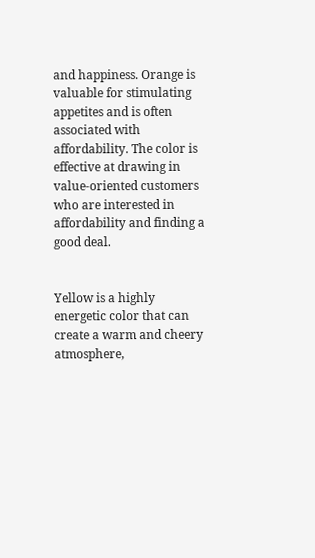and happiness. Orange is valuable for stimulating appetites and is often associated with affordability. The color is effective at drawing in value-oriented customers who are interested in affordability and finding a good deal.


Yellow is a highly energetic color that can create a warm and cheery atmosphere,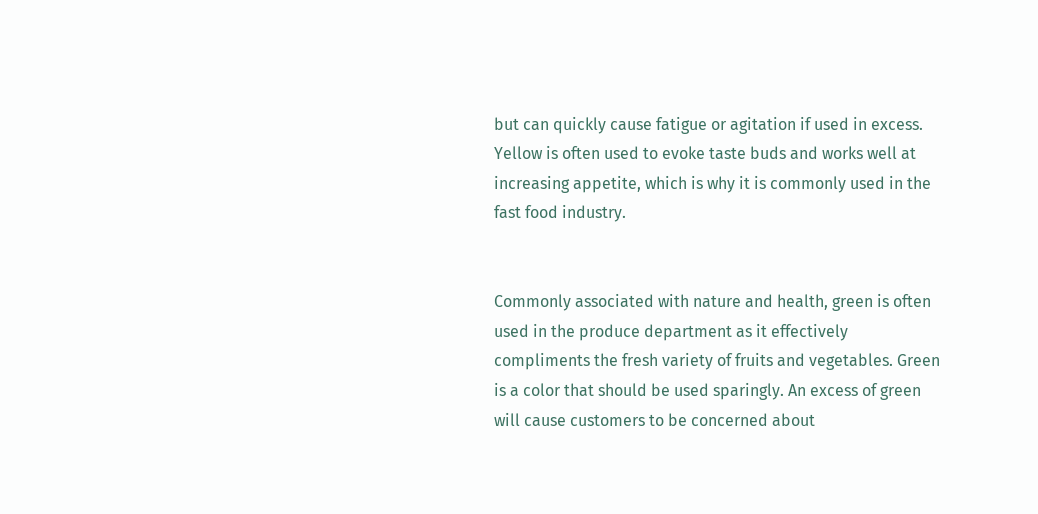but can quickly cause fatigue or agitation if used in excess. Yellow is often used to evoke taste buds and works well at increasing appetite, which is why it is commonly used in the fast food industry.


Commonly associated with nature and health, green is often used in the produce department as it effectively compliments the fresh variety of fruits and vegetables. Green is a color that should be used sparingly. An excess of green will cause customers to be concerned about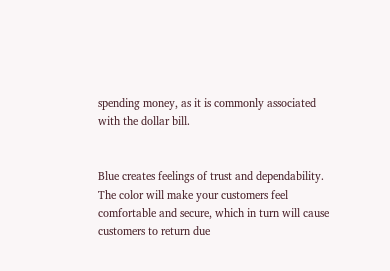spending money, as it is commonly associated with the dollar bill.


Blue creates feelings of trust and dependability. The color will make your customers feel comfortable and secure, which in turn will cause customers to return due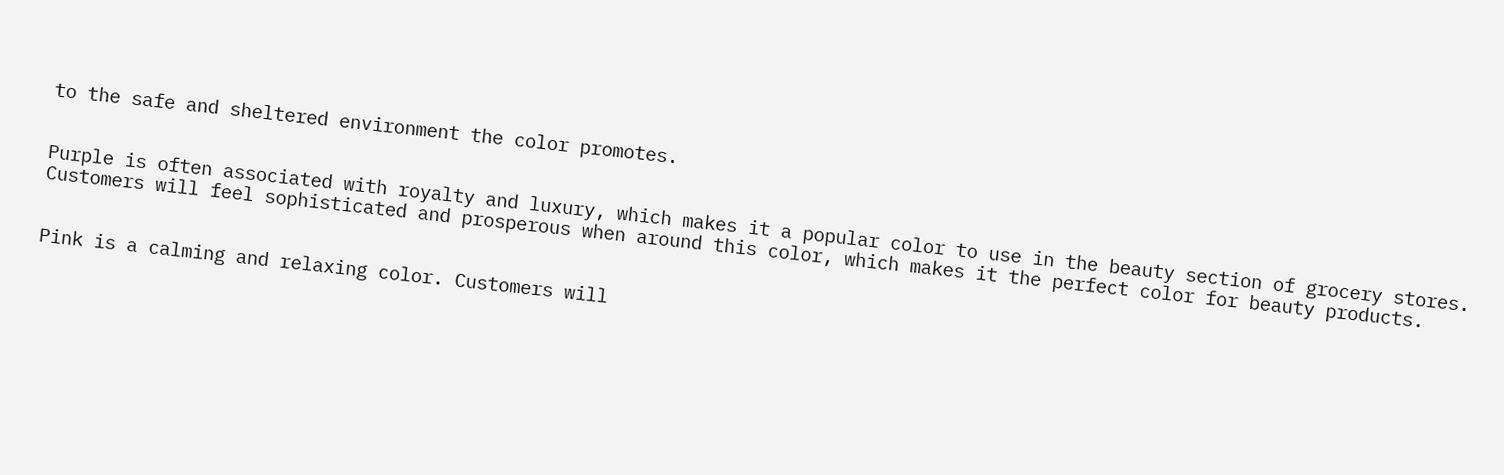to the safe and sheltered environment the color promotes.


Purple is often associated with royalty and luxury, which makes it a popular color to use in the beauty section of grocery stores. Customers will feel sophisticated and prosperous when around this color, which makes it the perfect color for beauty products.


Pink is a calming and relaxing color. Customers will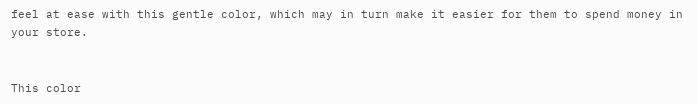feel at ease with this gentle color, which may in turn make it easier for them to spend money in your store.


This color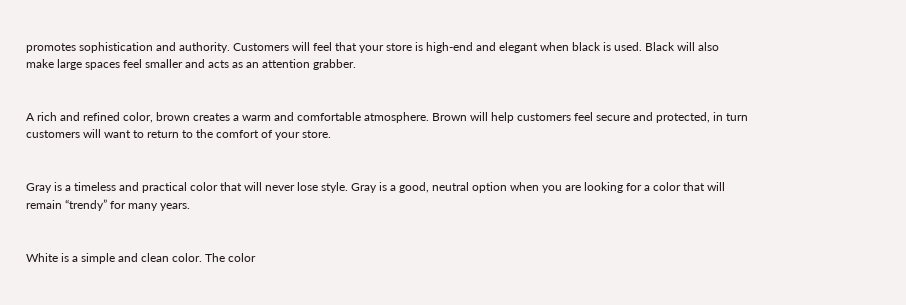promotes sophistication and authority. Customers will feel that your store is high-end and elegant when black is used. Black will also make large spaces feel smaller and acts as an attention grabber.


A rich and refined color, brown creates a warm and comfortable atmosphere. Brown will help customers feel secure and protected, in turn customers will want to return to the comfort of your store.


Gray is a timeless and practical color that will never lose style. Gray is a good, neutral option when you are looking for a color that will remain “trendy” for many years.


White is a simple and clean color. The color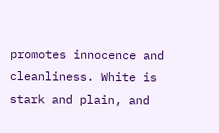promotes innocence and cleanliness. White is stark and plain, and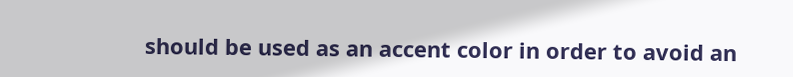should be used as an accent color in order to avoid an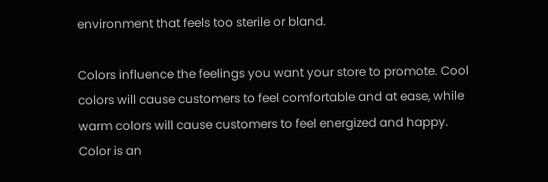environment that feels too sterile or bland.

Colors influence the feelings you want your store to promote. Cool colors will cause customers to feel comfortable and at ease, while warm colors will cause customers to feel energized and happy. Color is an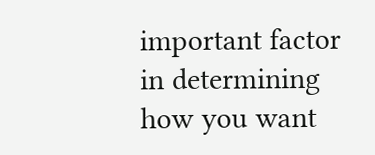important factor in determining how you want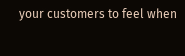your customers to feel when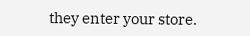they enter your store.